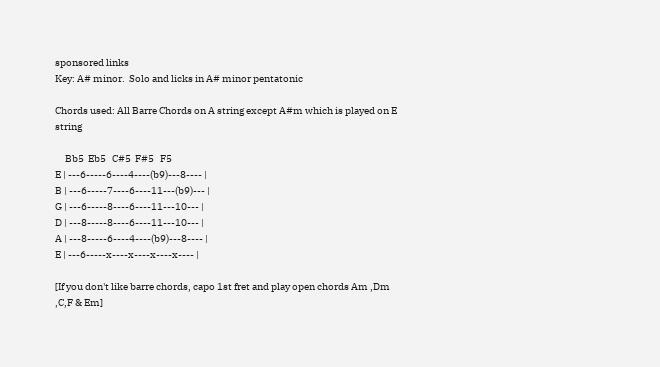sponsored links
Key: A# minor.  Solo and licks in A# minor pentatonic

Chords used: All Barre Chords on A string except A#m which is played on E string

     Bb5  Eb5   C#5  F#5   F5
E | ---6-----6----4----(b9)---8---- |
B | ---6-----7----6----11---(b9)--- |
G | ---6-----8----6----11---10--- |
D | ---8-----8----6----11---10--- |
A | ---8-----6----4----(b9)---8---- |
E | ---6-----x----x----x----x---- |

[If you don't like barre chords, capo 1st fret and play open chords Am ,Dm ,C,F & Em]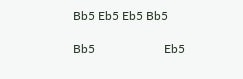Bb5 Eb5 Eb5 Bb5

Bb5                       Eb5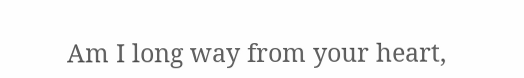Am I long way from your heart,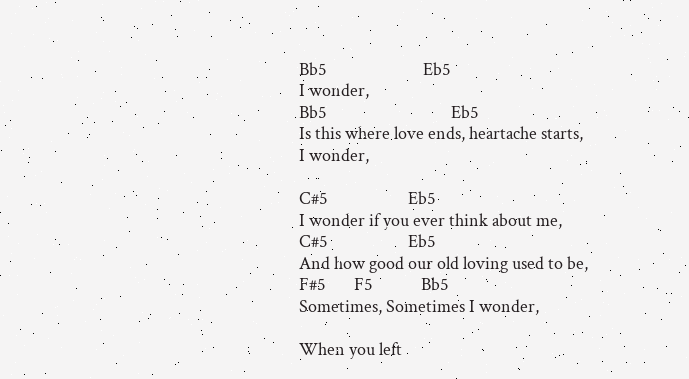Bb5                        Eb5
I wonder,
Bb5                               Eb5
Is this where love ends, heartache starts,
I wonder,

C#5                    Eb5
I wonder if you ever think about me,
C#5                    Eb5
And how good our old loving used to be,
F#5       F5            Bb5
Sometimes, Sometimes I wonder,

When you left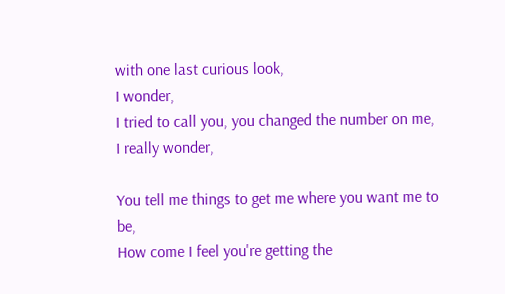with one last curious look,
I wonder,
I tried to call you, you changed the number on me,
I really wonder,

You tell me things to get me where you want me to be,
How come I feel you're getting the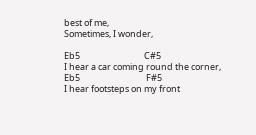best of me,
Sometimes, I wonder,

Eb5                                C#5
I hear a car coming round the corner,
Eb5                                 F#5
I hear footsteps on my front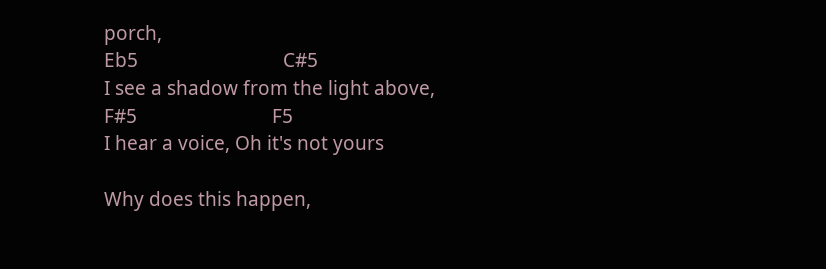porch,
Eb5                             C#5
I see a shadow from the light above,
F#5                           F5
I hear a voice, Oh it's not yours

Why does this happen,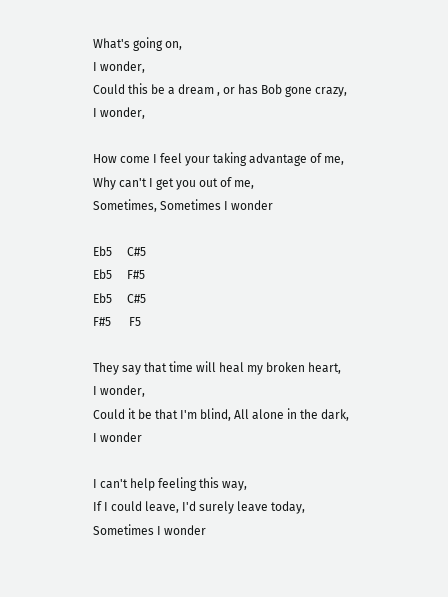What's going on,
I wonder,
Could this be a dream , or has Bob gone crazy,
I wonder,

How come I feel your taking advantage of me,
Why can't I get you out of me,
Sometimes, Sometimes I wonder

Eb5     C#5
Eb5     F#5
Eb5     C#5
F#5      F5

They say that time will heal my broken heart,
I wonder,
Could it be that I'm blind, All alone in the dark,
I wonder

I can't help feeling this way,
If I could leave, I'd surely leave today,
Sometimes I wonder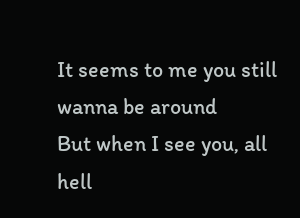It seems to me you still wanna be around
But when I see you, all hell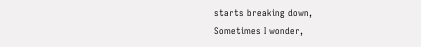starts breaking down,
Sometimes I wonder,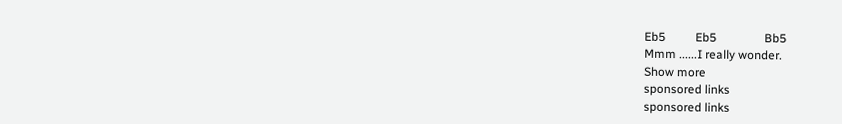Eb5          Eb5                Bb5
Mmm ......I really wonder.
Show more
sponsored links
sponsored links